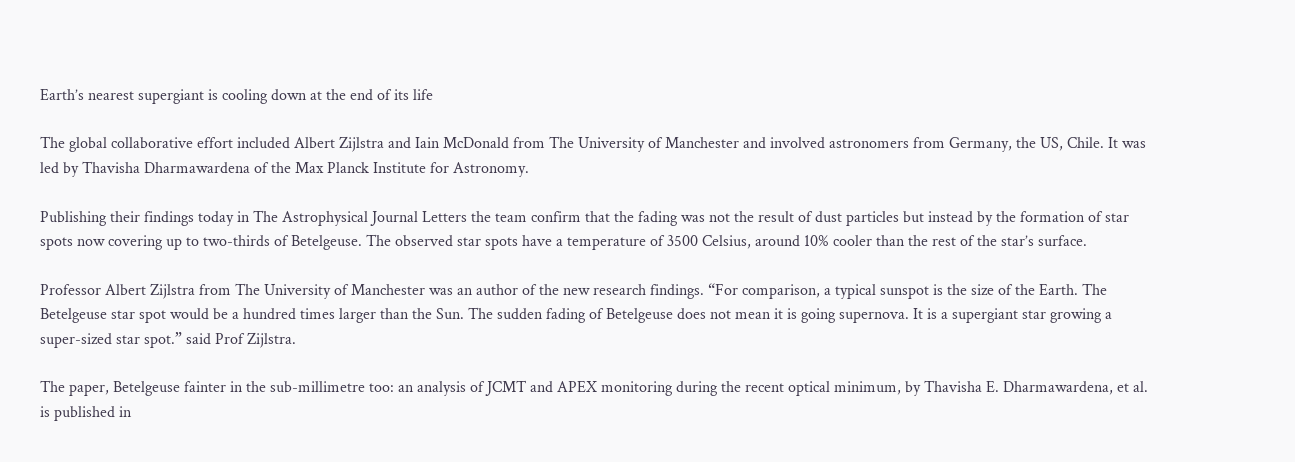Earth’s nearest supergiant is cooling down at the end of its life

The global collaborative effort included Albert Zijlstra and Iain McDonald from The University of Manchester and involved astronomers from Germany, the US, Chile. It was led by Thavisha Dharmawardena of the Max Planck Institute for Astronomy.

Publishing their findings today in The Astrophysical Journal Letters the team confirm that the fading was not the result of dust particles but instead by the formation of star spots now covering up to two-thirds of Betelgeuse. The observed star spots have a temperature of 3500 Celsius, around 10% cooler than the rest of the star’s surface.

Professor Albert Zijlstra from The University of Manchester was an author of the new research findings. “For comparison, a typical sunspot is the size of the Earth. The Betelgeuse star spot would be a hundred times larger than the Sun. The sudden fading of Betelgeuse does not mean it is going supernova. It is a supergiant star growing a super-sized star spot.” said Prof Zijlstra.

The paper, Betelgeuse fainter in the sub-millimetre too: an analysis of JCMT and APEX monitoring during the recent optical minimum, by Thavisha E. Dharmawardena, et al. is published in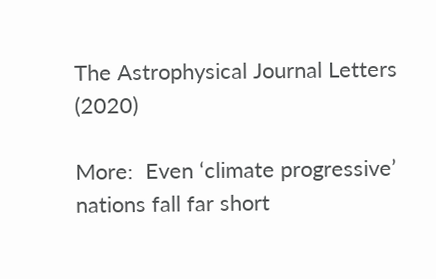The Astrophysical Journal Letters (2020)

More:  Even ‘climate progressive’ nations fall far short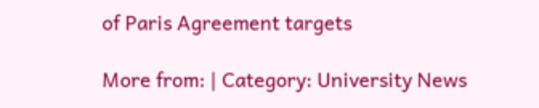of Paris Agreement targets

More from: | Category: University News